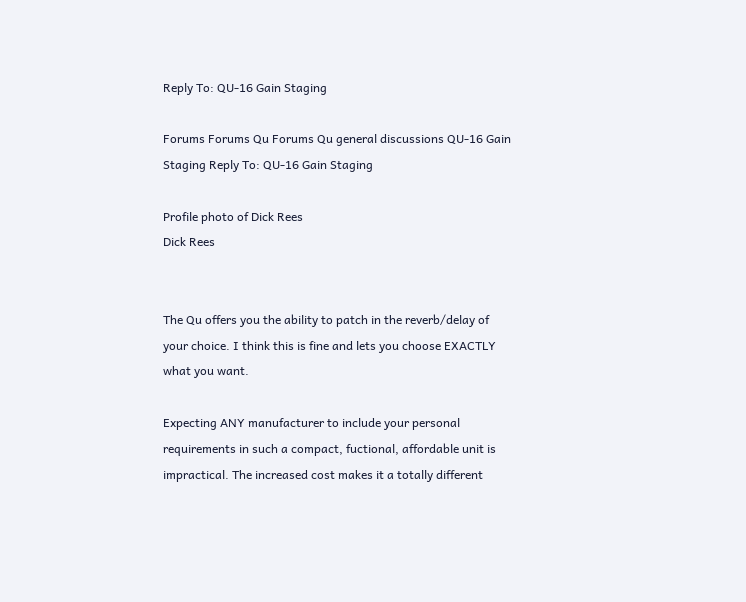Reply To: QU-16 Gain Staging

Forums Forums Qu Forums Qu general discussions QU-16 Gain Staging Reply To: QU-16 Gain Staging

Profile photo of Dick Rees
Dick Rees


The Qu offers you the ability to patch in the reverb/delay of your choice. I think this is fine and lets you choose EXACTLY what you want.

Expecting ANY manufacturer to include your personal requirements in such a compact, fuctional, affordable unit is impractical. The increased cost makes it a totally different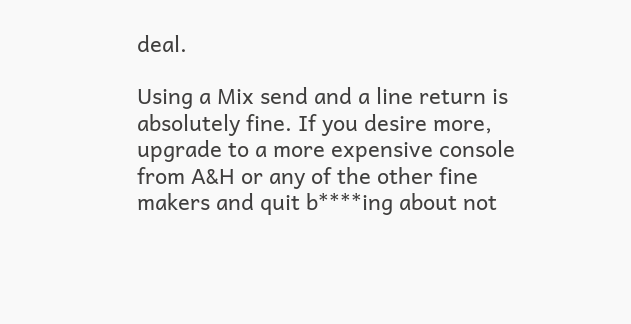deal.

Using a Mix send and a line return is absolutely fine. If you desire more, upgrade to a more expensive console from A&H or any of the other fine makers and quit b****ing about not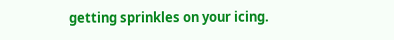getting sprinkles on your icing.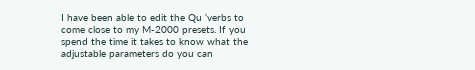I have been able to edit the Qu ‘verbs to come close to my M-2000 presets. If you spend the time it takes to know what the adjustable parameters do you can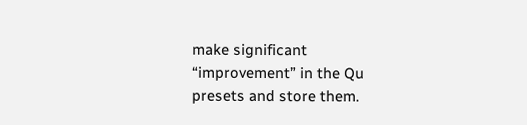make significant “improvement” in the Qu presets and store them.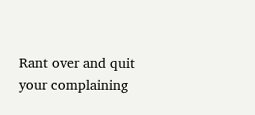Rant over and quit your complaining